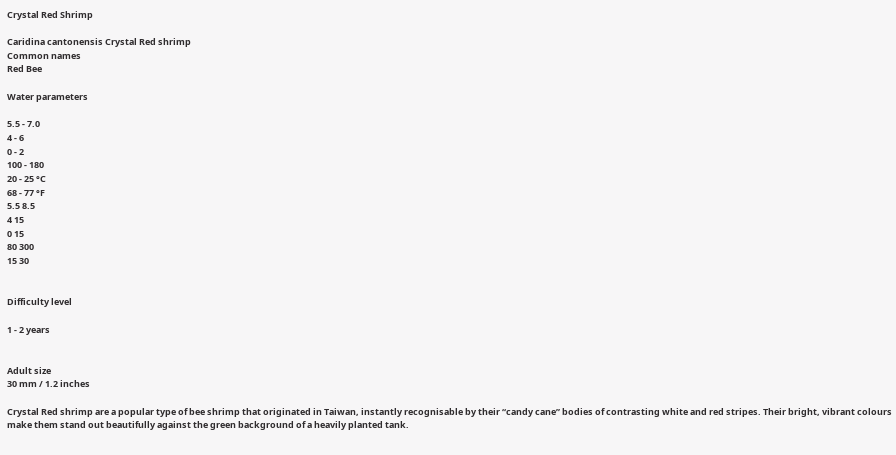Crystal Red Shrimp

Caridina cantonensis Crystal Red shrimp
Common names
Red Bee

Water parameters

5.5 - 7.0
4 - 6
0 - 2
100 - 180
20 - 25 °C
68 - 77 °F
5.5 8.5
4 15
0 15
80 300
15 30


Difficulty level

1 - 2 years


Adult size
30 mm / 1.2 inches

Crystal Red shrimp are a popular type of bee shrimp that originated in Taiwan, instantly recognisable by their “candy cane” bodies of contrasting white and red stripes. Their bright, vibrant colours make them stand out beautifully against the green background of a heavily planted tank.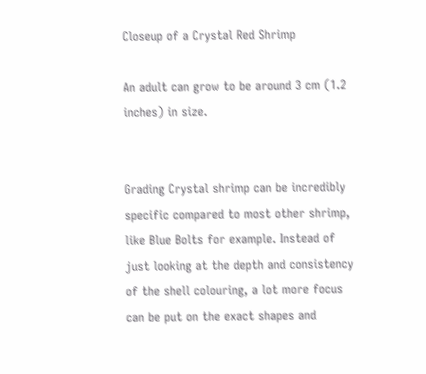Closeup of a Crystal Red Shrimp

An adult can grow to be around 3 cm (1.2 inches) in size.


Grading Crystal shrimp can be incredibly specific compared to most other shrimp, like Blue Bolts for example. Instead of just looking at the depth and consistency of the shell colouring, a lot more focus can be put on the exact shapes and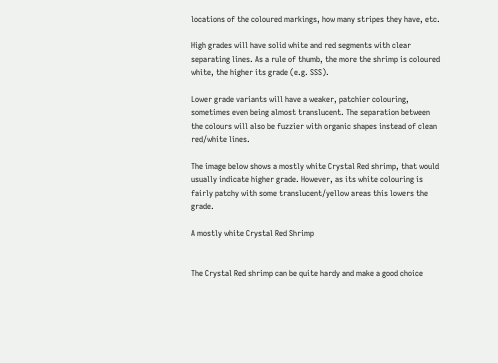locations of the coloured markings, how many stripes they have, etc.

High grades will have solid white and red segments with clear separating lines. As a rule of thumb, the more the shrimp is coloured white, the higher its grade (e.g. SSS).

Lower grade variants will have a weaker, patchier colouring, sometimes even being almost translucent. The separation between the colours will also be fuzzier with organic shapes instead of clean red/white lines.

The image below shows a mostly white Crystal Red shrimp, that would usually indicate higher grade. However, as its white colouring is fairly patchy with some translucent/yellow areas this lowers the grade.

A mostly white Crystal Red Shrimp


The Crystal Red shrimp can be quite hardy and make a good choice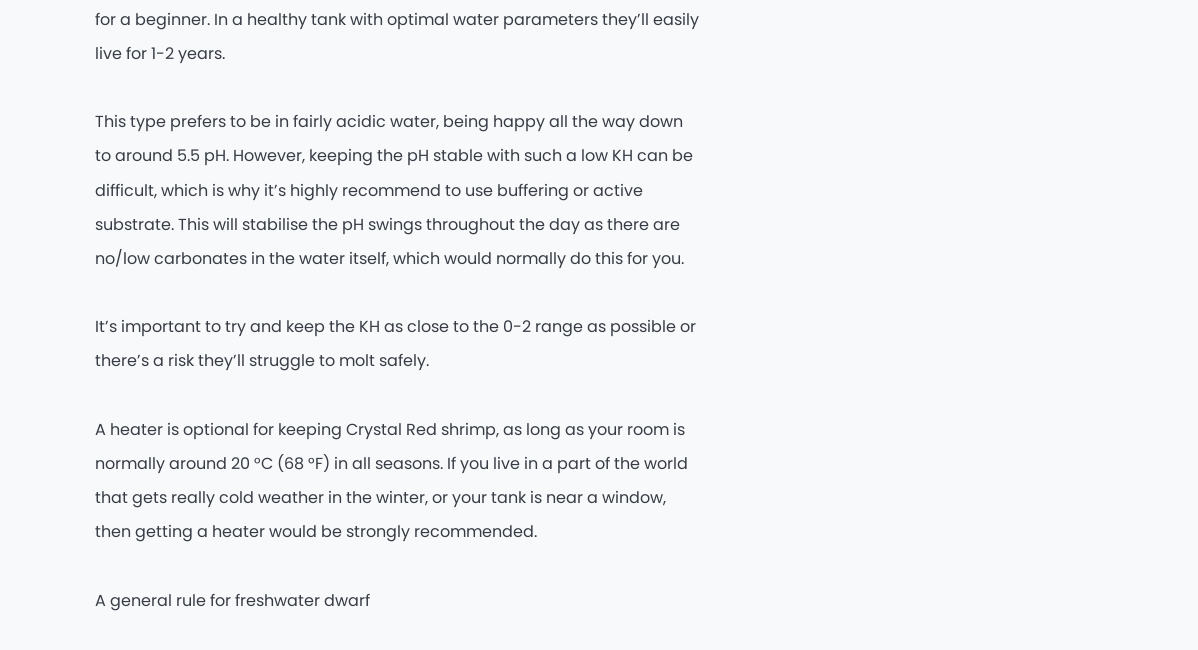for a beginner. In a healthy tank with optimal water parameters they’ll easily live for 1-2 years.

This type prefers to be in fairly acidic water, being happy all the way down to around 5.5 pH. However, keeping the pH stable with such a low KH can be difficult, which is why it’s highly recommend to use buffering or active substrate. This will stabilise the pH swings throughout the day as there are no/low carbonates in the water itself, which would normally do this for you.

It’s important to try and keep the KH as close to the 0-2 range as possible or there’s a risk they’ll struggle to molt safely.

A heater is optional for keeping Crystal Red shrimp, as long as your room is normally around 20 °C (68 °F) in all seasons. If you live in a part of the world that gets really cold weather in the winter, or your tank is near a window, then getting a heater would be strongly recommended.

A general rule for freshwater dwarf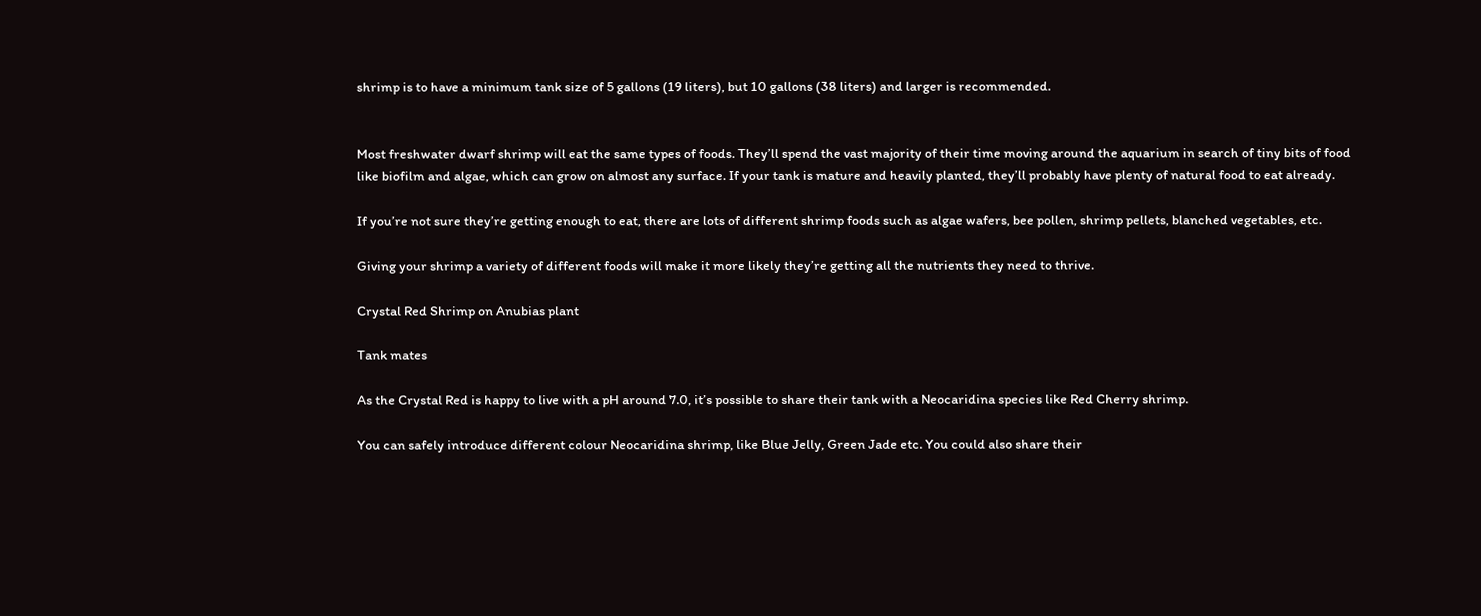shrimp is to have a minimum tank size of 5 gallons (19 liters), but 10 gallons (38 liters) and larger is recommended.


Most freshwater dwarf shrimp will eat the same types of foods. They’ll spend the vast majority of their time moving around the aquarium in search of tiny bits of food like biofilm and algae, which can grow on almost any surface. If your tank is mature and heavily planted, they’ll probably have plenty of natural food to eat already.

If you’re not sure they’re getting enough to eat, there are lots of different shrimp foods such as algae wafers, bee pollen, shrimp pellets, blanched vegetables, etc.

Giving your shrimp a variety of different foods will make it more likely they’re getting all the nutrients they need to thrive.

Crystal Red Shrimp on Anubias plant

Tank mates

As the Crystal Red is happy to live with a pH around 7.0, it’s possible to share their tank with a Neocaridina species like Red Cherry shrimp.

You can safely introduce different colour Neocaridina shrimp, like Blue Jelly, Green Jade etc. You could also share their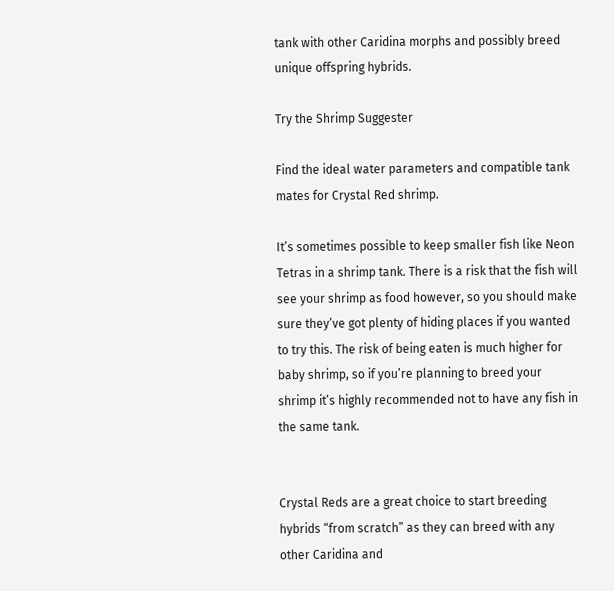tank with other Caridina morphs and possibly breed unique offspring hybrids.

Try the Shrimp Suggester

Find the ideal water parameters and compatible tank mates for Crystal Red shrimp.

It’s sometimes possible to keep smaller fish like Neon Tetras in a shrimp tank. There is a risk that the fish will see your shrimp as food however, so you should make sure they’ve got plenty of hiding places if you wanted to try this. The risk of being eaten is much higher for baby shrimp, so if you’re planning to breed your shrimp it’s highly recommended not to have any fish in the same tank.


Crystal Reds are a great choice to start breeding hybrids “from scratch” as they can breed with any other Caridina and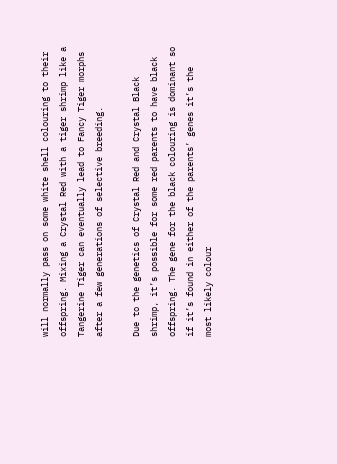will normally pass on some white shell colouring to their offspring. Mixing a Crystal Red with a tiger shrimp like a Tangerine Tiger can eventually lead to Fancy Tiger morphs after a few generations of selective breeding.

Due to the genetics of Crystal Red and Crystal Black shrimp, it’s possible for some red parents to have black offspring. The gene for the black colouring is dominant so if it’s found in either of the parents’ genes it’s the most likely colour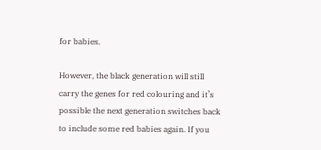for babies.

However, the black generation will still carry the genes for red colouring and it’s possible the next generation switches back to include some red babies again. If you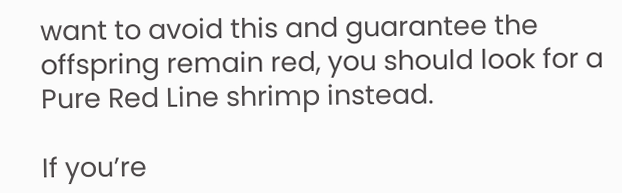want to avoid this and guarantee the offspring remain red, you should look for a Pure Red Line shrimp instead.

If you’re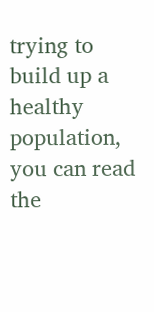trying to build up a healthy population, you can read the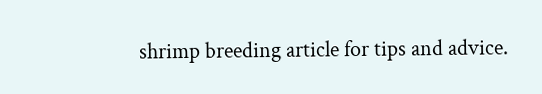shrimp breeding article for tips and advice.